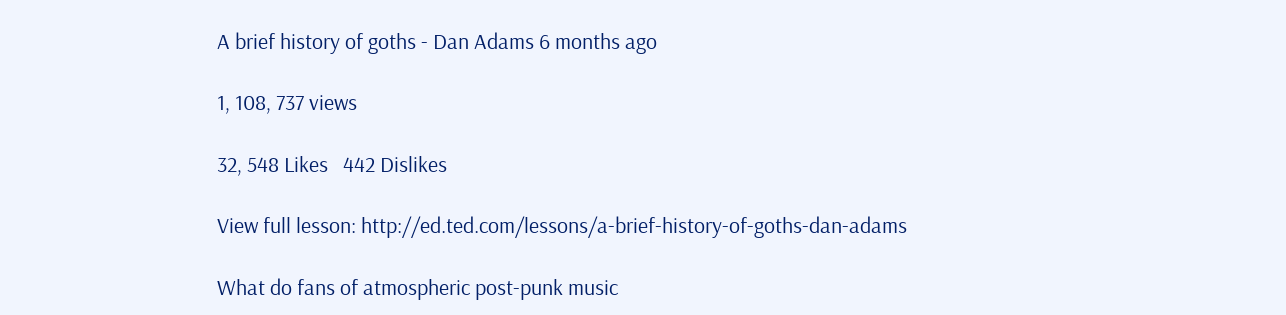A brief history of goths - Dan Adams 6 months ago

1, 108, 737 views

32, 548 Likes   442 Dislikes

View full lesson: http://ed.ted.com/lessons/a-brief-history-of-goths-dan-adams

What do fans of atmospheric post-punk music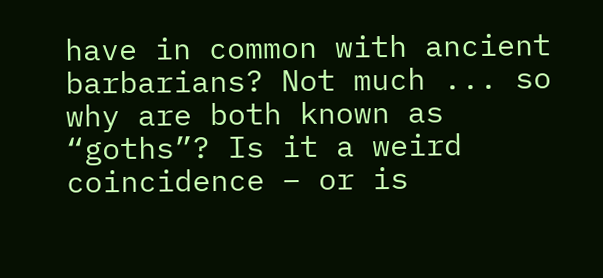have in common with ancient barbarians? Not much ... so why are both known as “goths”? Is it a weird coincidence – or is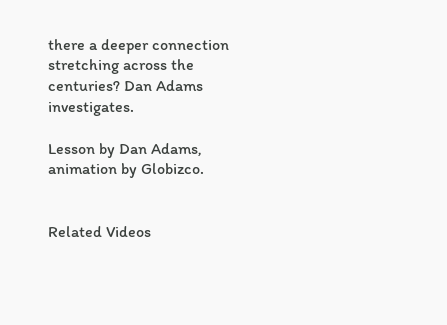there a deeper connection stretching across the centuries? Dan Adams investigates.

Lesson by Dan Adams, animation by Globizco.


Related Videos